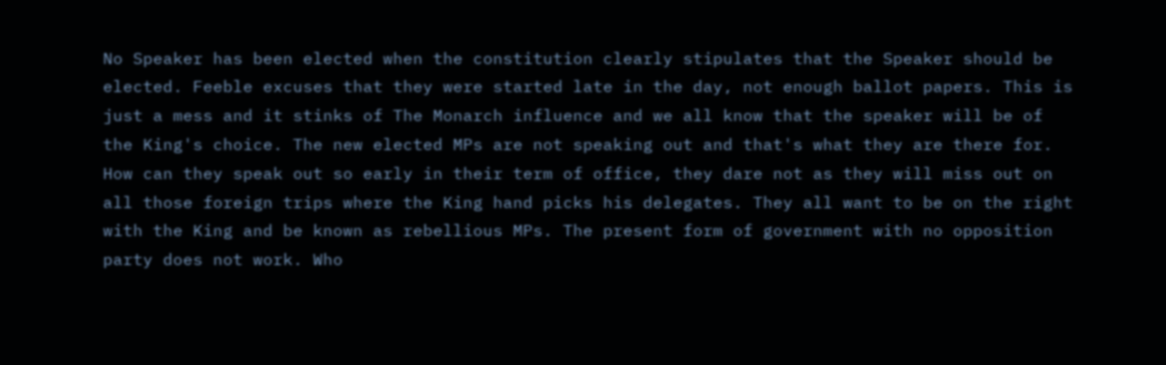No Speaker has been elected when the constitution clearly stipulates that the Speaker should be elected. Feeble excuses that they were started late in the day, not enough ballot papers. This is just a mess and it stinks of The Monarch influence and we all know that the speaker will be of the King's choice. The new elected MPs are not speaking out and that's what they are there for. How can they speak out so early in their term of office, they dare not as they will miss out on all those foreign trips where the King hand picks his delegates. They all want to be on the right with the King and be known as rebellious MPs. The present form of government with no opposition party does not work. Who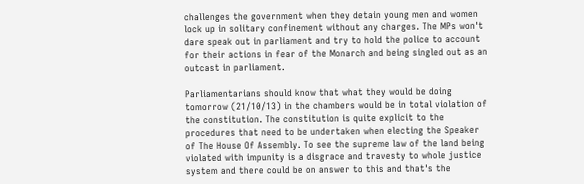challenges the government when they detain young men and women lock up in solitary confinement without any charges. The MPs won't dare speak out in parliament and try to hold the police to account for their actions in fear of the Monarch and being singled out as an outcast in parliament.

Parliamentarians should know that what they would be doing tomorrow (21/10/13) in the chambers would be in total violation of the constitution. The constitution is quite explicit to the procedures that need to be undertaken when electing the Speaker of The House Of Assembly. To see the supreme law of the land being violated with impunity is a disgrace and travesty to whole justice system and there could be on answer to this and that's the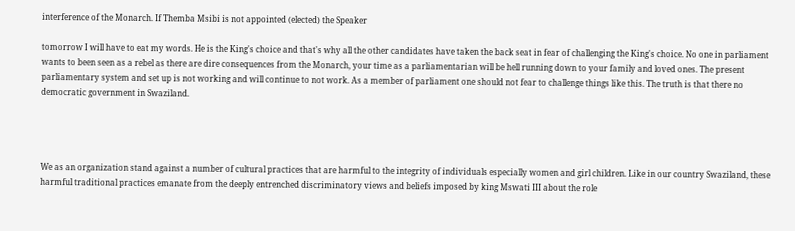interference of the Monarch. If Themba Msibi is not appointed (elected) the Speaker

tomorrow I will have to eat my words. He is the King's choice and that's why all the other candidates have taken the back seat in fear of challenging the King's choice. No one in parliament wants to been seen as a rebel as there are dire consequences from the Monarch, your time as a parliamentarian will be hell running down to your family and loved ones. The present parliamentary system and set up is not working and will continue to not work. As a member of parliament one should not fear to challenge things like this. The truth is that there no democratic government in Swaziland.




We as an organization stand against a number of cultural practices that are harmful to the integrity of individuals especially women and girl children. Like in our country Swaziland, these harmful traditional practices emanate from the deeply entrenched discriminatory views and beliefs imposed by king Mswati III about the role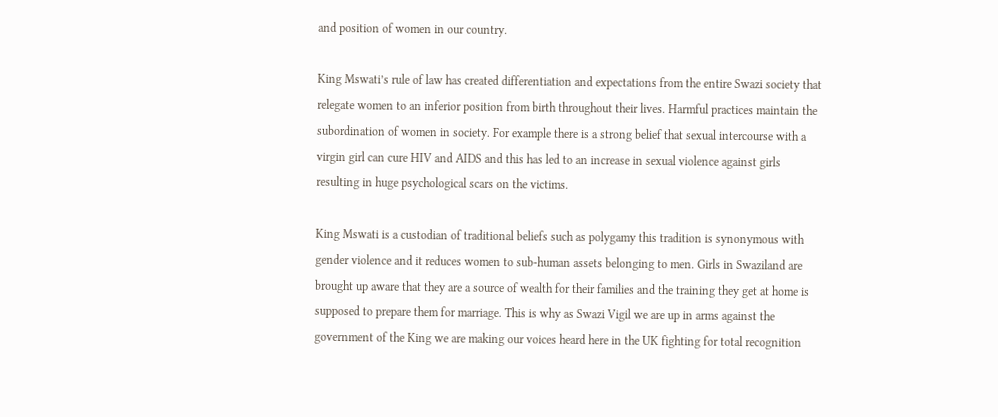and position of women in our country.

King Mswati’s rule of law has created differentiation and expectations from the entire Swazi society that relegate women to an inferior position from birth throughout their lives. Harmful practices maintain the subordination of women in society. For example there is a strong belief that sexual intercourse with a virgin girl can cure HIV and AIDS and this has led to an increase in sexual violence against girls resulting in huge psychological scars on the victims.

King Mswati is a custodian of traditional beliefs such as polygamy this tradition is synonymous with gender violence and it reduces women to sub-human assets belonging to men. Girls in Swaziland are brought up aware that they are a source of wealth for their families and the training they get at home is supposed to prepare them for marriage. This is why as Swazi Vigil we are up in arms against the government of the King we are making our voices heard here in the UK fighting for total recognition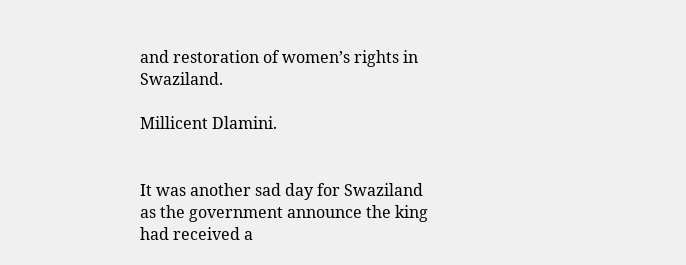and restoration of women’s rights in Swaziland.

Millicent Dlamini.


It was another sad day for Swaziland as the government announce the king had received a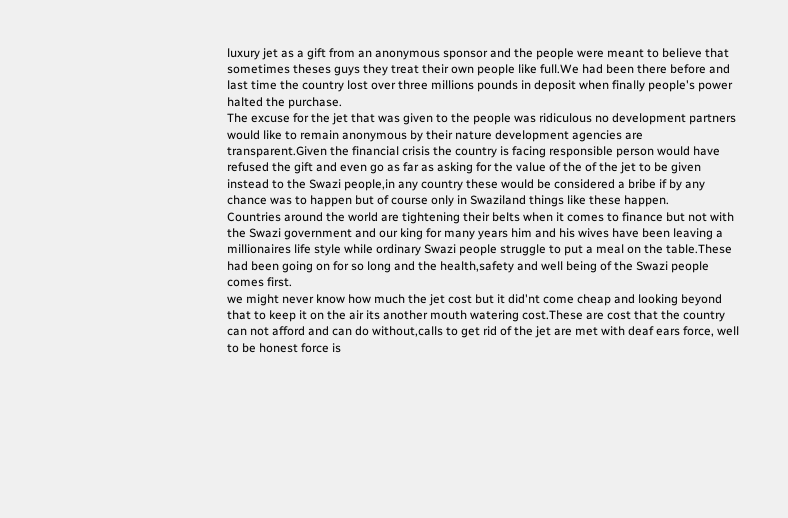luxury jet as a gift from an anonymous sponsor and the people were meant to believe that sometimes theses guys they treat their own people like full.We had been there before and last time the country lost over three millions pounds in deposit when finally people's power halted the purchase.
The excuse for the jet that was given to the people was ridiculous no development partners would like to remain anonymous by their nature development agencies are transparent.Given the financial crisis the country is facing responsible person would have refused the gift and even go as far as asking for the value of the of the jet to be given instead to the Swazi people,in any country these would be considered a bribe if by any chance was to happen but of course only in Swaziland things like these happen.
Countries around the world are tightening their belts when it comes to finance but not with the Swazi government and our king for many years him and his wives have been leaving a millionaires life style while ordinary Swazi people struggle to put a meal on the table.These had been going on for so long and the health,safety and well being of the Swazi people comes first.
we might never know how much the jet cost but it did'nt come cheap and looking beyond that to keep it on the air its another mouth watering cost.These are cost that the country can not afford and can do without,calls to get rid of the jet are met with deaf ears force, well to be honest force is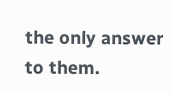the only answer to them.